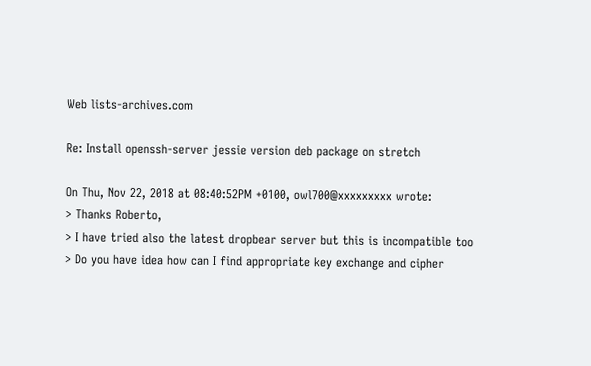Web lists-archives.com

Re: Install openssh-server jessie version deb package on stretch

On Thu, Nov 22, 2018 at 08:40:52PM +0100, owl700@xxxxxxxxx wrote:
> Thanks Roberto,
> I have tried also the latest dropbear server but this is incompatible too
> Do you have idea how can I find appropriate key exchange and cipher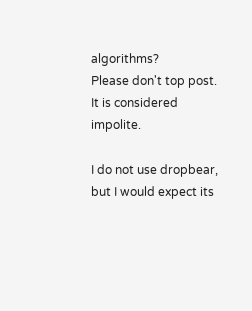algorithms?
Please don't top post.  It is considered impolite.

I do not use dropbear, but I would expect its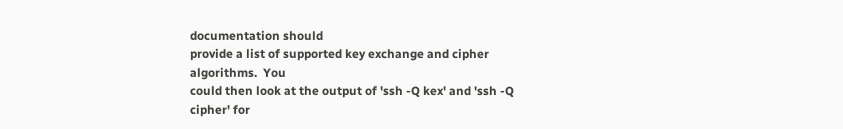documentation should
provide a list of supported key exchange and cipher algorithms.  You
could then look at the output of 'ssh -Q kex' and 'ssh -Q cipher' for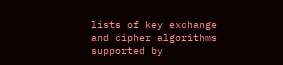lists of key exchange and cipher algorithms supported by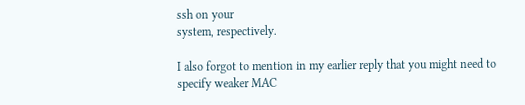ssh on your
system, respectively.

I also forgot to mention in my earlier reply that you might need to
specify weaker MAC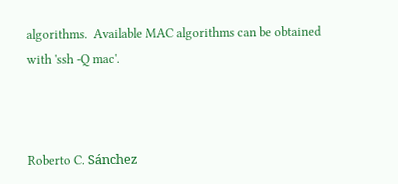algorithms.  Available MAC algorithms can be obtained
with 'ssh -Q mac'.



Roberto C. Sánchez